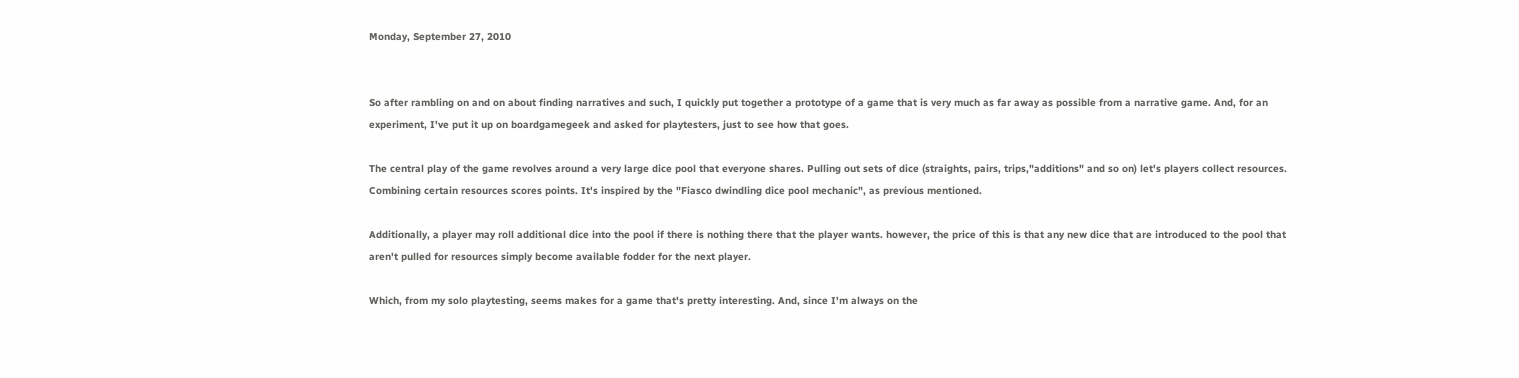Monday, September 27, 2010


So after rambling on and on about finding narratives and such, I quickly put together a prototype of a game that is very much as far away as possible from a narrative game. And, for an experiment, I've put it up on boardgamegeek and asked for playtesters, just to see how that goes.

The central play of the game revolves around a very large dice pool that everyone shares. Pulling out sets of dice (straights, pairs, trips,"additions" and so on) let's players collect resources. Combining certain resources scores points. It's inspired by the "Fiasco dwindling dice pool mechanic", as previous mentioned.

Additionally, a player may roll additional dice into the pool if there is nothing there that the player wants. however, the price of this is that any new dice that are introduced to the pool that aren't pulled for resources simply become available fodder for the next player.

Which, from my solo playtesting, seems makes for a game that's pretty interesting. And, since I'm always on the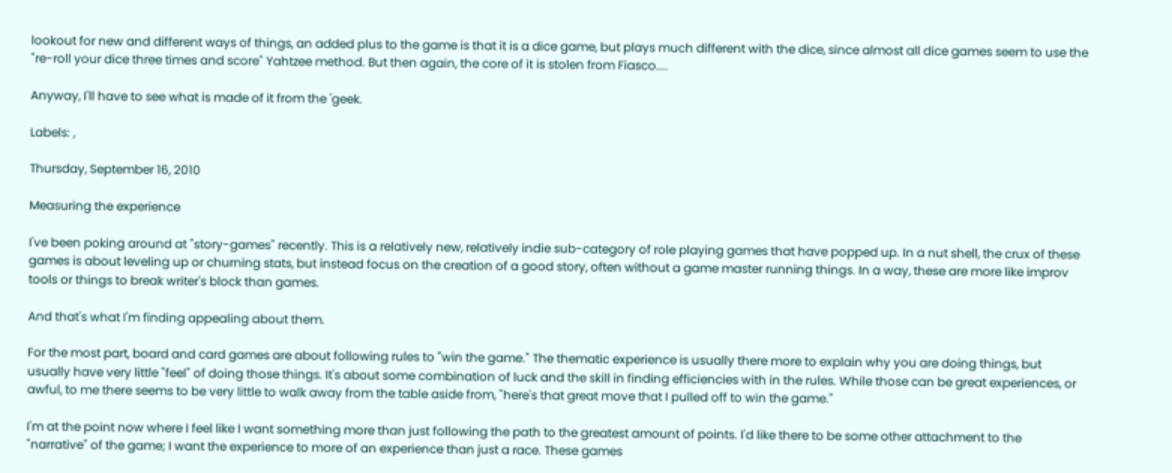lookout for new and different ways of things, an added plus to the game is that it is a dice game, but plays much different with the dice, since almost all dice games seem to use the "re-roll your dice three times and score" Yahtzee method. But then again, the core of it is stolen from Fiasco....

Anyway, I'll have to see what is made of it from the 'geek.

Labels: ,

Thursday, September 16, 2010

Measuring the experience

I've been poking around at "story-games" recently. This is a relatively new, relatively indie sub-category of role playing games that have popped up. In a nut shell, the crux of these games is about leveling up or churning stats, but instead focus on the creation of a good story, often without a game master running things. In a way, these are more like improv tools or things to break writer's block than games.

And that's what I'm finding appealing about them.

For the most part, board and card games are about following rules to "win the game." The thematic experience is usually there more to explain why you are doing things, but usually have very little "feel" of doing those things. It's about some combination of luck and the skill in finding efficiencies with in the rules. While those can be great experiences, or awful, to me there seems to be very little to walk away from the table aside from, "here's that great move that I pulled off to win the game."

I'm at the point now where I feel like I want something more than just following the path to the greatest amount of points. I'd like there to be some other attachment to the "narrative" of the game; I want the experience to more of an experience than just a race. These games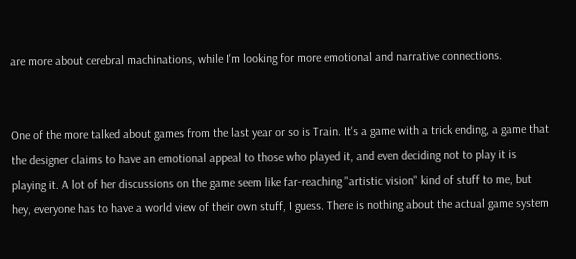are more about cerebral machinations, while I'm looking for more emotional and narrative connections.


One of the more talked about games from the last year or so is Train. It's a game with a trick ending, a game that the designer claims to have an emotional appeal to those who played it, and even deciding not to play it is playing it. A lot of her discussions on the game seem like far-reaching "artistic vision" kind of stuff to me, but hey, everyone has to have a world view of their own stuff, I guess. There is nothing about the actual game system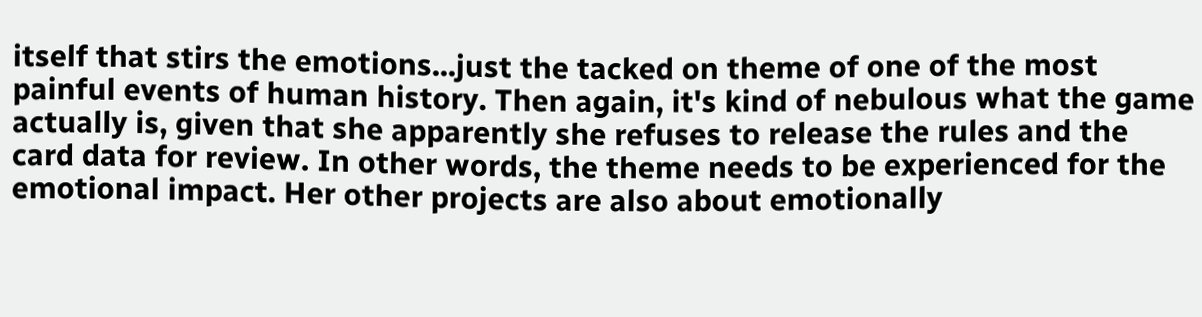itself that stirs the emotions...just the tacked on theme of one of the most painful events of human history. Then again, it's kind of nebulous what the game actually is, given that she apparently she refuses to release the rules and the card data for review. In other words, the theme needs to be experienced for the emotional impact. Her other projects are also about emotionally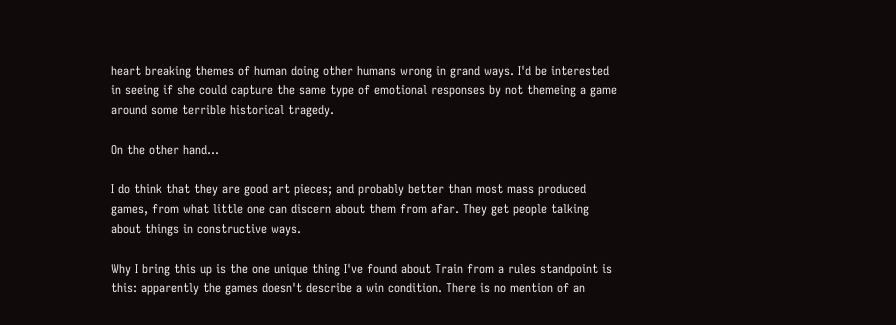heart breaking themes of human doing other humans wrong in grand ways. I'd be interested in seeing if she could capture the same type of emotional responses by not themeing a game around some terrible historical tragedy.

On the other hand...

I do think that they are good art pieces; and probably better than most mass produced games, from what little one can discern about them from afar. They get people talking about things in constructive ways.

Why I bring this up is the one unique thing I've found about Train from a rules standpoint is this: apparently the games doesn't describe a win condition. There is no mention of an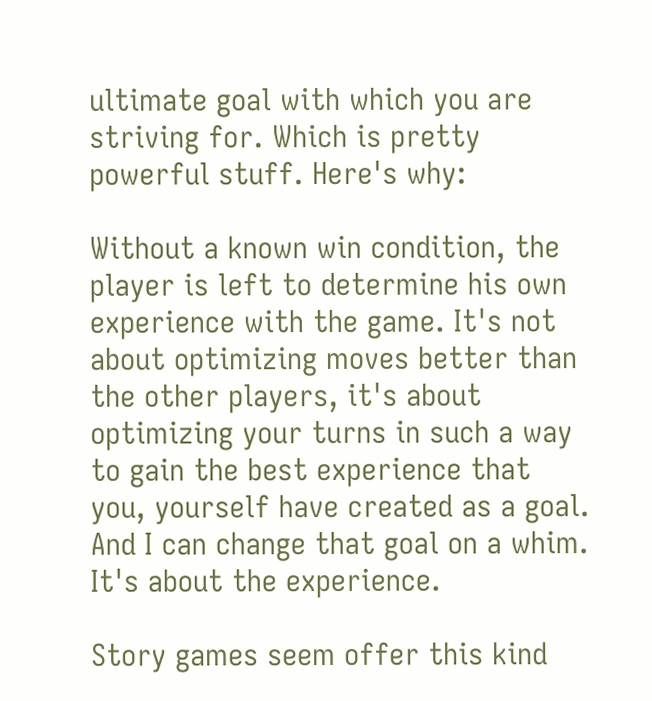ultimate goal with which you are striving for. Which is pretty powerful stuff. Here's why:

Without a known win condition, the player is left to determine his own experience with the game. It's not about optimizing moves better than the other players, it's about optimizing your turns in such a way to gain the best experience that you, yourself have created as a goal. And I can change that goal on a whim. It's about the experience.

Story games seem offer this kind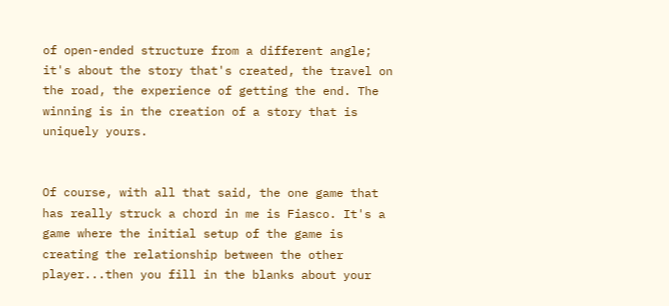of open-ended structure from a different angle; it's about the story that's created, the travel on the road, the experience of getting the end. The winning is in the creation of a story that is uniquely yours.


Of course, with all that said, the one game that has really struck a chord in me is Fiasco. It's a game where the initial setup of the game is creating the relationship between the other player...then you fill in the blanks about your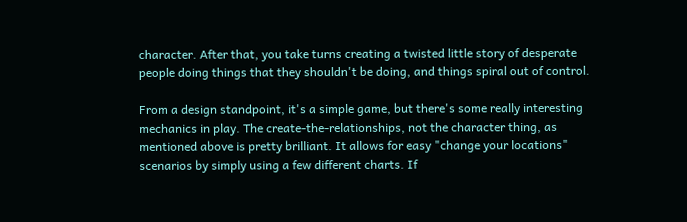character. After that, you take turns creating a twisted little story of desperate people doing things that they shouldn't be doing, and things spiral out of control.

From a design standpoint, it's a simple game, but there's some really interesting mechanics in play. The create-the-relationships, not the character thing, as mentioned above is pretty brilliant. It allows for easy "change your locations" scenarios by simply using a few different charts. If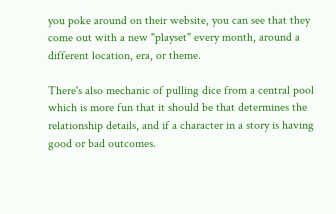you poke around on their website, you can see that they come out with a new "playset" every month, around a different location, era, or theme.

There's also mechanic of pulling dice from a central pool which is more fun that it should be that determines the relationship details, and if a character in a story is having good or bad outcomes.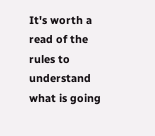It's worth a read of the rules to understand what is going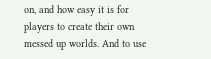on, and how easy it is for players to create their own messed up worlds. And to use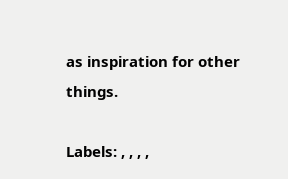as inspiration for other things.

Labels: , , , ,